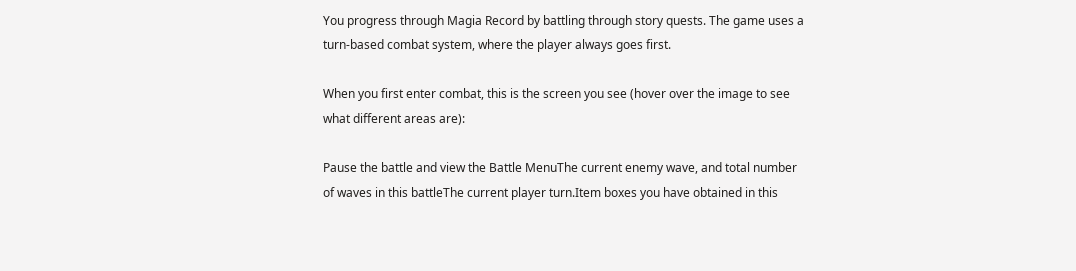You progress through Magia Record by battling through story quests. The game uses a turn-based combat system, where the player always goes first.

When you first enter combat, this is the screen you see (hover over the image to see what different areas are):

Pause the battle and view the Battle MenuThe current enemy wave, and total number of waves in this battleThe current player turn.Item boxes you have obtained in this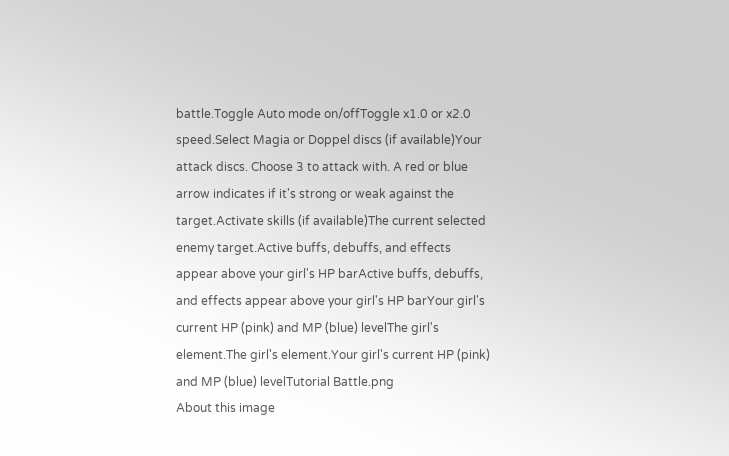battle.Toggle Auto mode on/offToggle x1.0 or x2.0 speed.Select Magia or Doppel discs (if available)Your attack discs. Choose 3 to attack with. A red or blue arrow indicates if it's strong or weak against the target.Activate skills (if available)The current selected enemy target.Active buffs, debuffs, and effects appear above your girl's HP barActive buffs, debuffs, and effects appear above your girl's HP barYour girl's current HP (pink) and MP (blue) levelThe girl's element.The girl's element.Your girl's current HP (pink) and MP (blue) levelTutorial Battle.png
About this image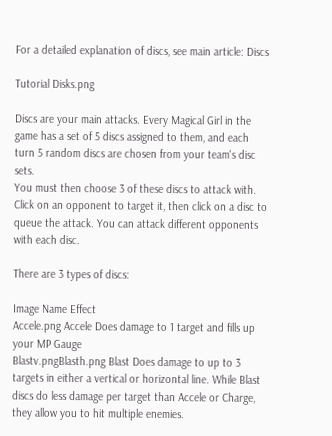For a detailed explanation of discs, see main article: Discs

Tutorial Disks.png

Discs are your main attacks. Every Magical Girl in the game has a set of 5 discs assigned to them, and each turn 5 random discs are chosen from your team's disc sets.
You must then choose 3 of these discs to attack with. Click on an opponent to target it, then click on a disc to queue the attack. You can attack different opponents with each disc.

There are 3 types of discs:

Image Name Effect
Accele.png Accele Does damage to 1 target and fills up your MP Gauge
Blastv.pngBlasth.png Blast Does damage to up to 3 targets in either a vertical or horizontal line. While Blast discs do less damage per target than Accele or Charge, they allow you to hit multiple enemies.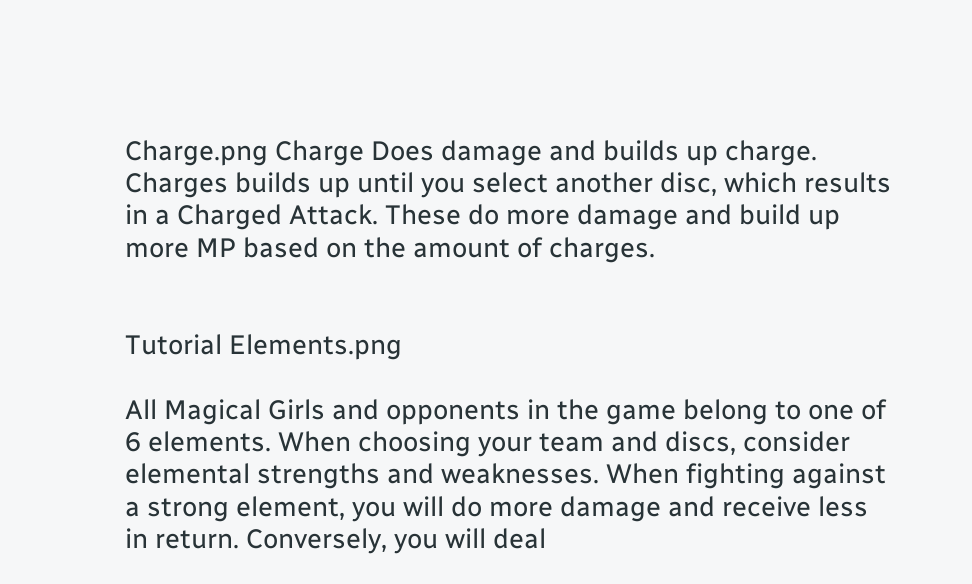Charge.png Charge Does damage and builds up charge. Charges builds up until you select another disc, which results in a Charged Attack. These do more damage and build up more MP based on the amount of charges.


Tutorial Elements.png

All Magical Girls and opponents in the game belong to one of 6 elements. When choosing your team and discs, consider elemental strengths and weaknesses. When fighting against a strong element, you will do more damage and receive less in return. Conversely, you will deal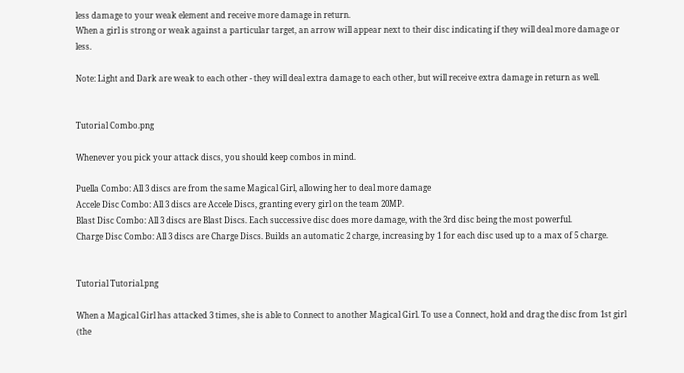less damage to your weak element and receive more damage in return.
When a girl is strong or weak against a particular target, an arrow will appear next to their disc indicating if they will deal more damage or less.

Note: Light and Dark are weak to each other - they will deal extra damage to each other, but will receive extra damage in return as well.


Tutorial Combo.png

Whenever you pick your attack discs, you should keep combos in mind.

Puella Combo: All 3 discs are from the same Magical Girl, allowing her to deal more damage
Accele Disc Combo: All 3 discs are Accele Discs, granting every girl on the team 20MP.
Blast Disc Combo: All 3 discs are Blast Discs. Each successive disc does more damage, with the 3rd disc being the most powerful.
Charge Disc Combo: All 3 discs are Charge Discs. Builds an automatic 2 charge, increasing by 1 for each disc used up to a max of 5 charge.


Tutorial Tutorial.png

When a Magical Girl has attacked 3 times, she is able to Connect to another Magical Girl. To use a Connect, hold and drag the disc from 1st girl (the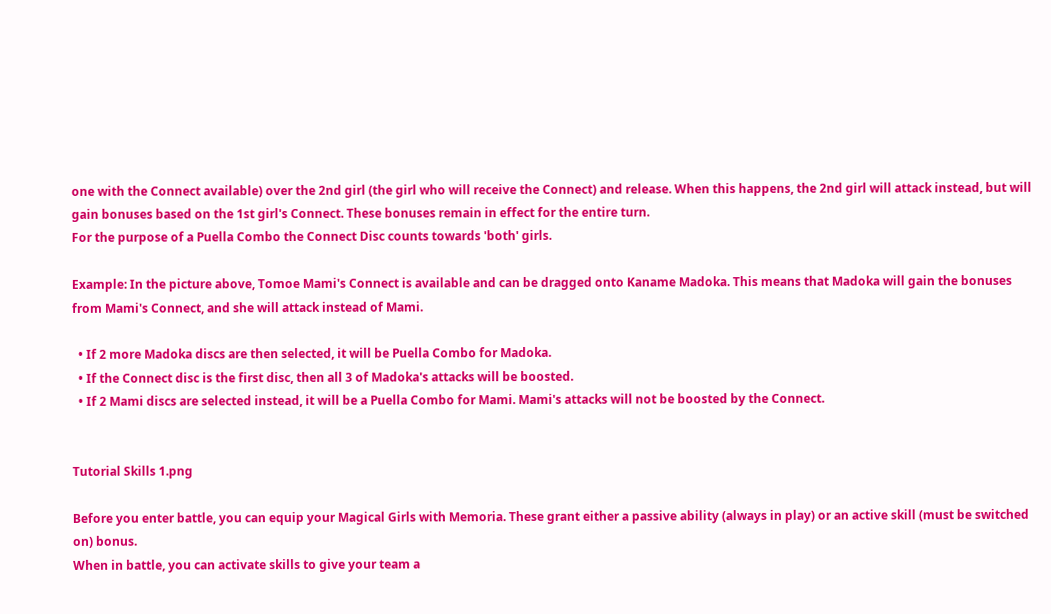one with the Connect available) over the 2nd girl (the girl who will receive the Connect) and release. When this happens, the 2nd girl will attack instead, but will gain bonuses based on the 1st girl's Connect. These bonuses remain in effect for the entire turn.
For the purpose of a Puella Combo the Connect Disc counts towards 'both' girls.

Example: In the picture above, Tomoe Mami's Connect is available and can be dragged onto Kaname Madoka. This means that Madoka will gain the bonuses from Mami's Connect, and she will attack instead of Mami.

  • If 2 more Madoka discs are then selected, it will be Puella Combo for Madoka.
  • If the Connect disc is the first disc, then all 3 of Madoka's attacks will be boosted.
  • If 2 Mami discs are selected instead, it will be a Puella Combo for Mami. Mami's attacks will not be boosted by the Connect.


Tutorial Skills 1.png

Before you enter battle, you can equip your Magical Girls with Memoria. These grant either a passive ability (always in play) or an active skill (must be switched on) bonus.
When in battle, you can activate skills to give your team a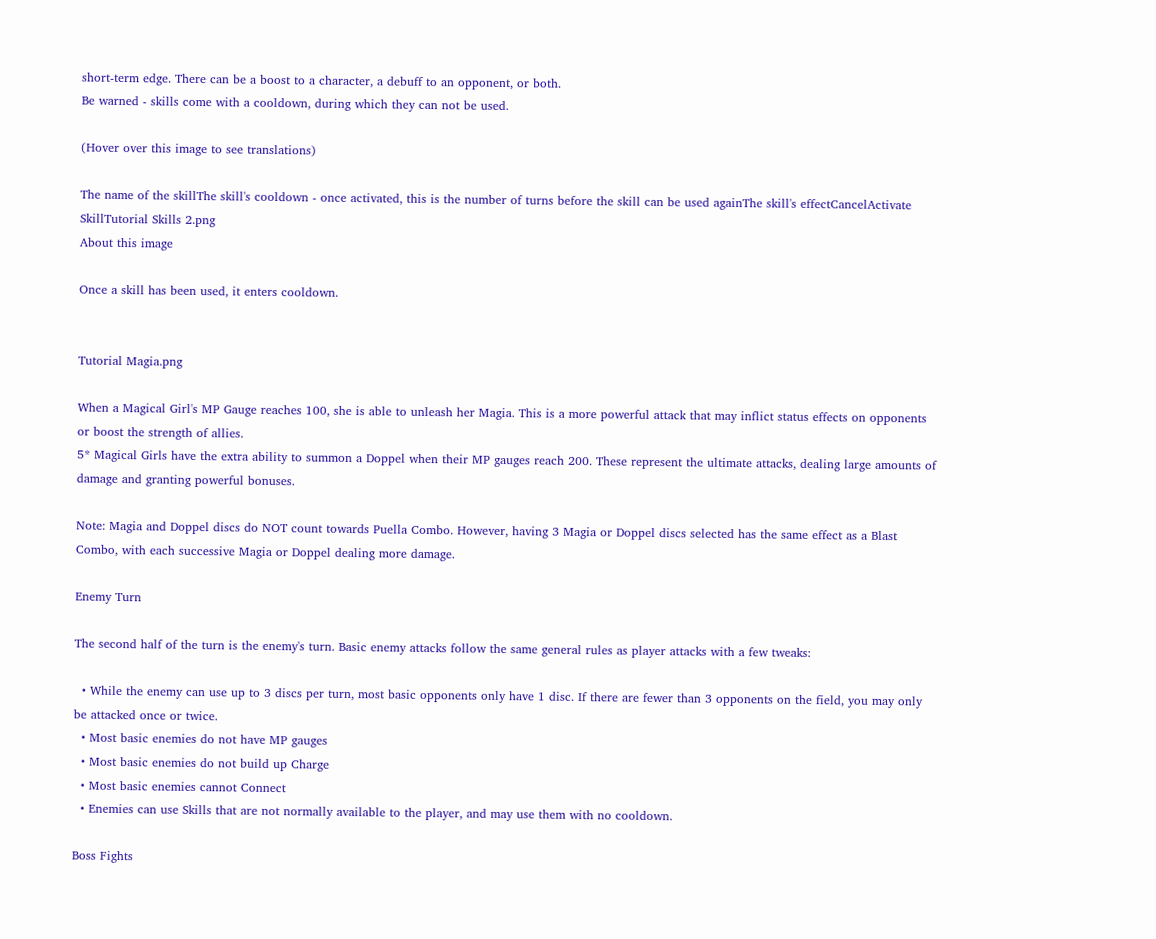short-term edge. There can be a boost to a character, a debuff to an opponent, or both.
Be warned - skills come with a cooldown, during which they can not be used.

(Hover over this image to see translations)

The name of the skillThe skill's cooldown - once activated, this is the number of turns before the skill can be used againThe skill's effectCancelActivate SkillTutorial Skills 2.png
About this image

Once a skill has been used, it enters cooldown.


Tutorial Magia.png

When a Magical Girl's MP Gauge reaches 100, she is able to unleash her Magia. This is a more powerful attack that may inflict status effects on opponents or boost the strength of allies.
5* Magical Girls have the extra ability to summon a Doppel when their MP gauges reach 200. These represent the ultimate attacks, dealing large amounts of damage and granting powerful bonuses.

Note: Magia and Doppel discs do NOT count towards Puella Combo. However, having 3 Magia or Doppel discs selected has the same effect as a Blast Combo, with each successive Magia or Doppel dealing more damage.

Enemy Turn

The second half of the turn is the enemy's turn. Basic enemy attacks follow the same general rules as player attacks with a few tweaks:

  • While the enemy can use up to 3 discs per turn, most basic opponents only have 1 disc. If there are fewer than 3 opponents on the field, you may only be attacked once or twice.
  • Most basic enemies do not have MP gauges
  • Most basic enemies do not build up Charge
  • Most basic enemies cannot Connect
  • Enemies can use Skills that are not normally available to the player, and may use them with no cooldown.

Boss Fights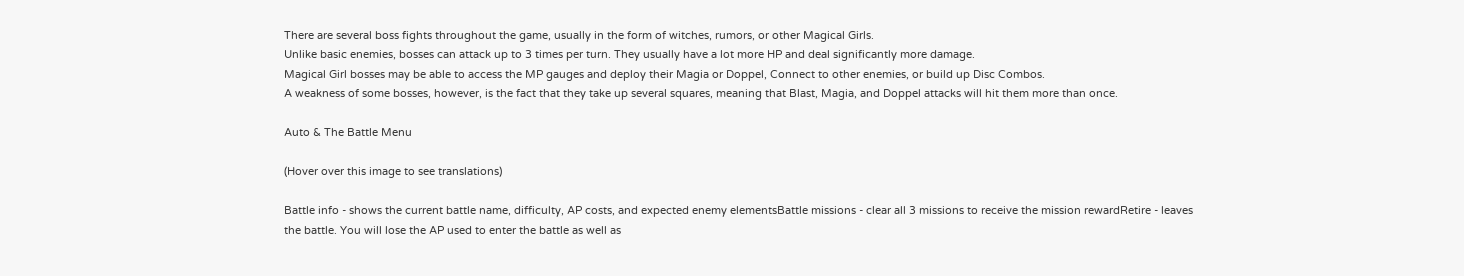There are several boss fights throughout the game, usually in the form of witches, rumors, or other Magical Girls.
Unlike basic enemies, bosses can attack up to 3 times per turn. They usually have a lot more HP and deal significantly more damage.
Magical Girl bosses may be able to access the MP gauges and deploy their Magia or Doppel, Connect to other enemies, or build up Disc Combos.
A weakness of some bosses, however, is the fact that they take up several squares, meaning that Blast, Magia, and Doppel attacks will hit them more than once.

Auto & The Battle Menu

(Hover over this image to see translations)

Battle info - shows the current battle name, difficulty, AP costs, and expected enemy elementsBattle missions - clear all 3 missions to receive the mission rewardRetire - leaves the battle. You will lose the AP used to enter the battle as well as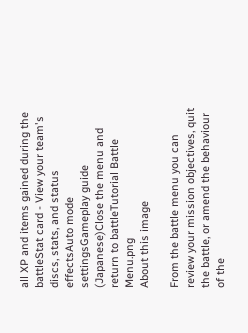all XP and items gained during the battleStat card - View your team's discs, stats, and status effectsAuto mode settingsGameplay guide (Japanese)Close the menu and return to battleTutorial Battle Menu.png
About this image

From the battle menu you can review your mission objectives, quit the battle, or amend the behaviour of the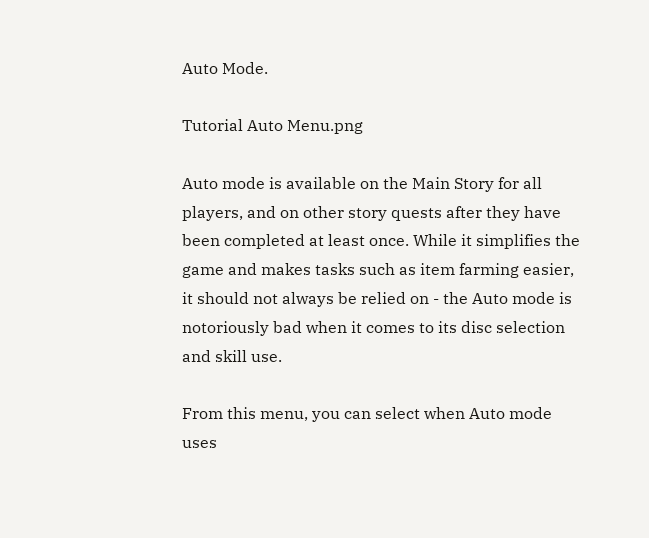Auto Mode.

Tutorial Auto Menu.png

Auto mode is available on the Main Story for all players, and on other story quests after they have been completed at least once. While it simplifies the game and makes tasks such as item farming easier, it should not always be relied on - the Auto mode is notoriously bad when it comes to its disc selection and skill use.

From this menu, you can select when Auto mode uses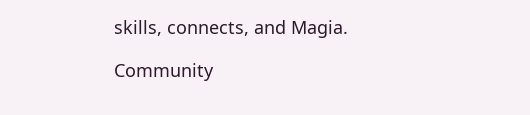skills, connects, and Magia.

Community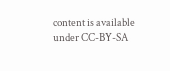content is available under CC-BY-SA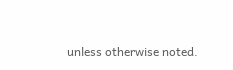unless otherwise noted.